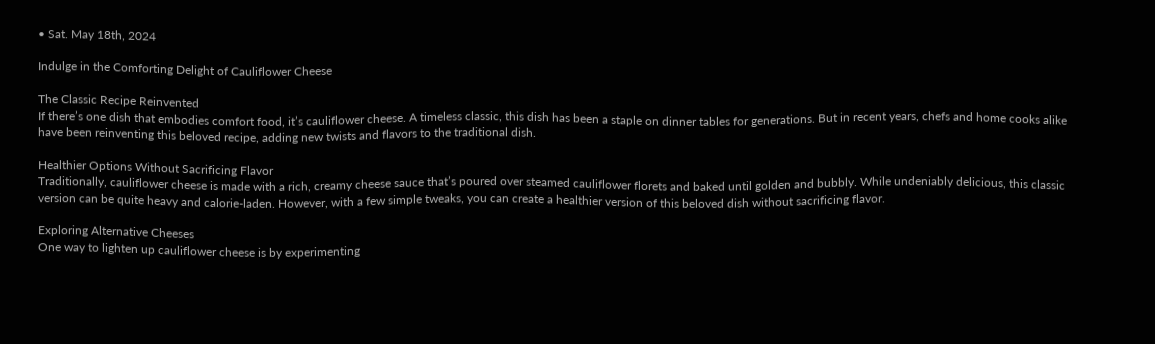• Sat. May 18th, 2024

Indulge in the Comforting Delight of Cauliflower Cheese

The Classic Recipe Reinvented
If there’s one dish that embodies comfort food, it’s cauliflower cheese. A timeless classic, this dish has been a staple on dinner tables for generations. But in recent years, chefs and home cooks alike have been reinventing this beloved recipe, adding new twists and flavors to the traditional dish.

Healthier Options Without Sacrificing Flavor
Traditionally, cauliflower cheese is made with a rich, creamy cheese sauce that’s poured over steamed cauliflower florets and baked until golden and bubbly. While undeniably delicious, this classic version can be quite heavy and calorie-laden. However, with a few simple tweaks, you can create a healthier version of this beloved dish without sacrificing flavor.

Exploring Alternative Cheeses
One way to lighten up cauliflower cheese is by experimenting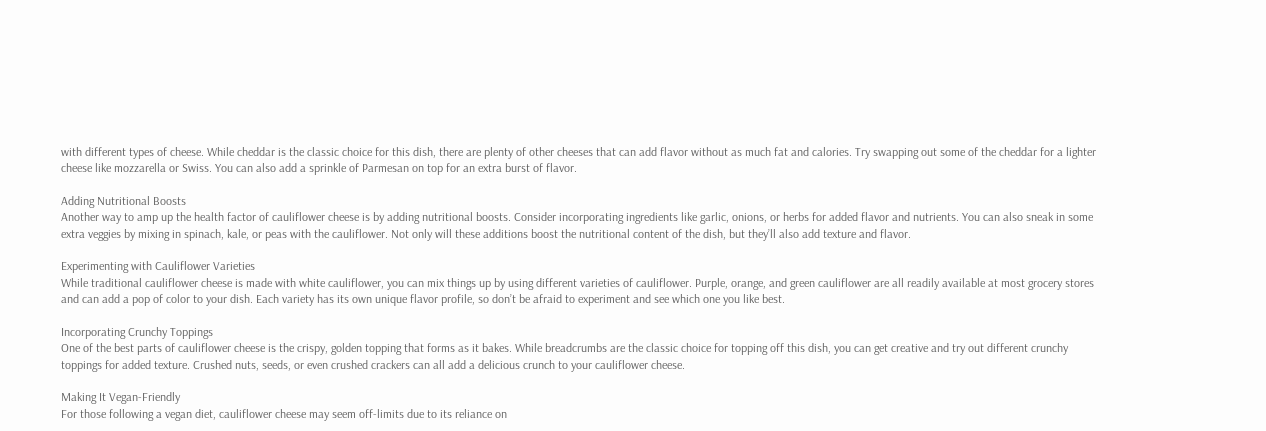with different types of cheese. While cheddar is the classic choice for this dish, there are plenty of other cheeses that can add flavor without as much fat and calories. Try swapping out some of the cheddar for a lighter cheese like mozzarella or Swiss. You can also add a sprinkle of Parmesan on top for an extra burst of flavor.

Adding Nutritional Boosts
Another way to amp up the health factor of cauliflower cheese is by adding nutritional boosts. Consider incorporating ingredients like garlic, onions, or herbs for added flavor and nutrients. You can also sneak in some extra veggies by mixing in spinach, kale, or peas with the cauliflower. Not only will these additions boost the nutritional content of the dish, but they’ll also add texture and flavor.

Experimenting with Cauliflower Varieties
While traditional cauliflower cheese is made with white cauliflower, you can mix things up by using different varieties of cauliflower. Purple, orange, and green cauliflower are all readily available at most grocery stores and can add a pop of color to your dish. Each variety has its own unique flavor profile, so don’t be afraid to experiment and see which one you like best.

Incorporating Crunchy Toppings
One of the best parts of cauliflower cheese is the crispy, golden topping that forms as it bakes. While breadcrumbs are the classic choice for topping off this dish, you can get creative and try out different crunchy toppings for added texture. Crushed nuts, seeds, or even crushed crackers can all add a delicious crunch to your cauliflower cheese.

Making It Vegan-Friendly
For those following a vegan diet, cauliflower cheese may seem off-limits due to its reliance on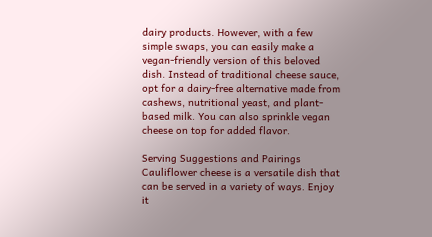dairy products. However, with a few simple swaps, you can easily make a vegan-friendly version of this beloved dish. Instead of traditional cheese sauce, opt for a dairy-free alternative made from cashews, nutritional yeast, and plant-based milk. You can also sprinkle vegan cheese on top for added flavor.

Serving Suggestions and Pairings
Cauliflower cheese is a versatile dish that can be served in a variety of ways. Enjoy it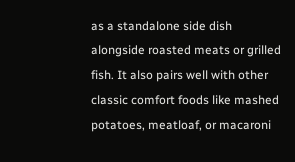as a standalone side dish alongside roasted meats or grilled fish. It also pairs well with other classic comfort foods like mashed potatoes, meatloaf, or macaroni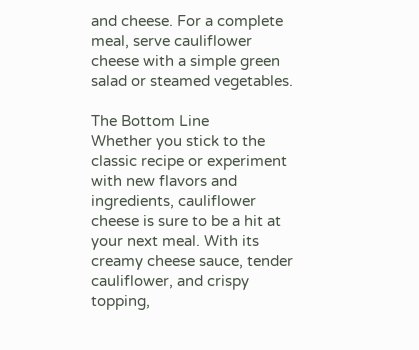and cheese. For a complete meal, serve cauliflower cheese with a simple green salad or steamed vegetables.

The Bottom Line
Whether you stick to the classic recipe or experiment with new flavors and ingredients, cauliflower cheese is sure to be a hit at your next meal. With its creamy cheese sauce, tender cauliflower, and crispy topping,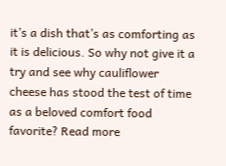it’s a dish that’s as comforting as it is delicious. So why not give it a try and see why cauliflower cheese has stood the test of time as a beloved comfort food favorite? Read more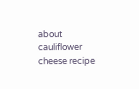about cauliflower cheese recipe